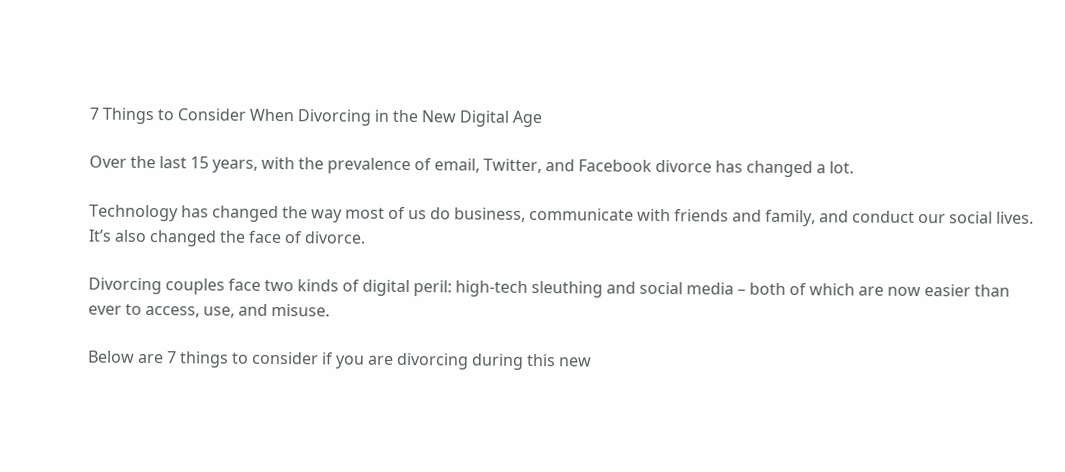7 Things to Consider When Divorcing in the New Digital Age

Over the last 15 years, with the prevalence of email, Twitter, and Facebook divorce has changed a lot.

Technology has changed the way most of us do business, communicate with friends and family, and conduct our social lives. It’s also changed the face of divorce.

Divorcing couples face two kinds of digital peril: high-tech sleuthing and social media – both of which are now easier than ever to access, use, and misuse.

Below are 7 things to consider if you are divorcing during this new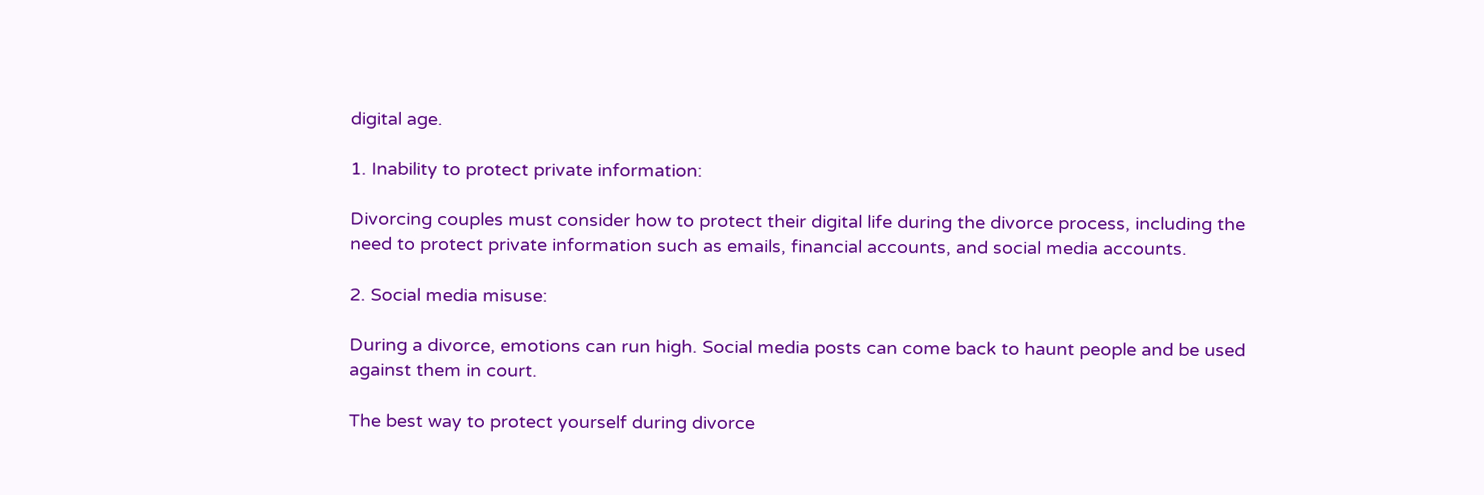digital age.

1. Inability to protect private information:

Divorcing couples must consider how to protect their digital life during the divorce process, including the need to protect private information such as emails, financial accounts, and social media accounts.

2. Social media misuse:

During a divorce, emotions can run high. Social media posts can come back to haunt people and be used against them in court.

The best way to protect yourself during divorce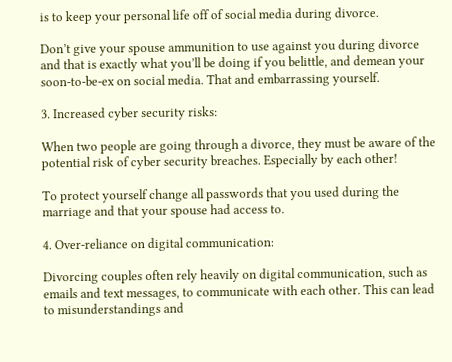is to keep your personal life off of social media during divorce.

Don’t give your spouse ammunition to use against you during divorce and that is exactly what you’ll be doing if you belittle, and demean your soon-to-be-ex on social media. That and embarrassing yourself.

3. Increased cyber security risks:

When two people are going through a divorce, they must be aware of the potential risk of cyber security breaches. Especially by each other!

To protect yourself change all passwords that you used during the marriage and that your spouse had access to.

4. Over-reliance on digital communication:

Divorcing couples often rely heavily on digital communication, such as emails and text messages, to communicate with each other. This can lead to misunderstandings and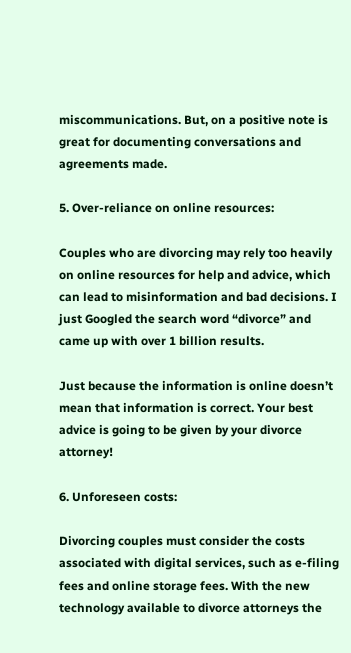miscommunications. But, on a positive note is great for documenting conversations and agreements made.

5. Over-reliance on online resources:

Couples who are divorcing may rely too heavily on online resources for help and advice, which can lead to misinformation and bad decisions. I just Googled the search word “divorce” and came up with over 1 billion results.

Just because the information is online doesn’t mean that information is correct. Your best advice is going to be given by your divorce attorney!

6. Unforeseen costs:

Divorcing couples must consider the costs associated with digital services, such as e-filing fees and online storage fees. With the new technology available to divorce attorneys the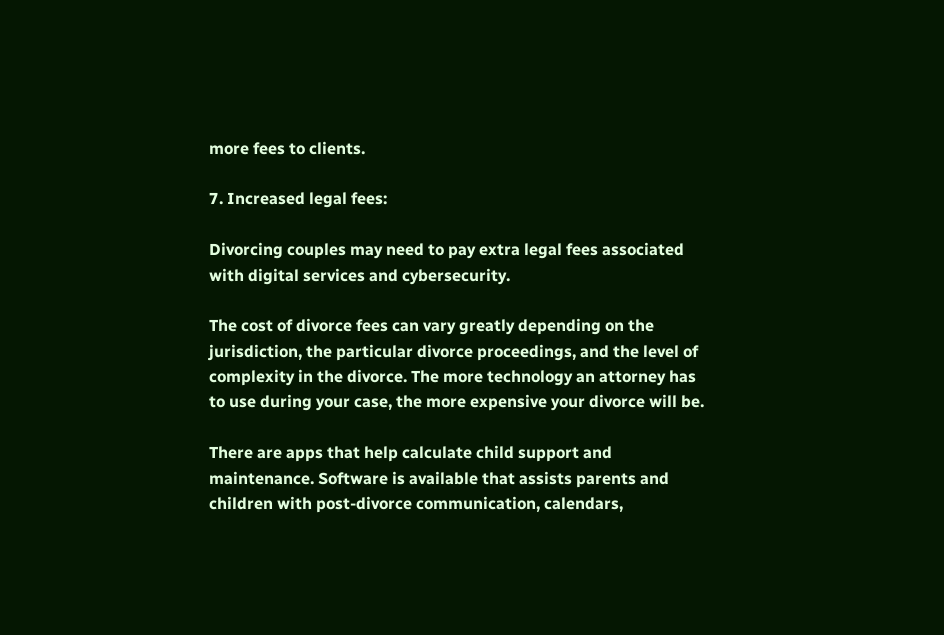more fees to clients.

7. Increased legal fees:

Divorcing couples may need to pay extra legal fees associated with digital services and cybersecurity.

The cost of divorce fees can vary greatly depending on the jurisdiction, the particular divorce proceedings, and the level of complexity in the divorce. The more technology an attorney has to use during your case, the more expensive your divorce will be.

There are apps that help calculate child support and maintenance. Software is available that assists parents and children with post-divorce communication, calendars,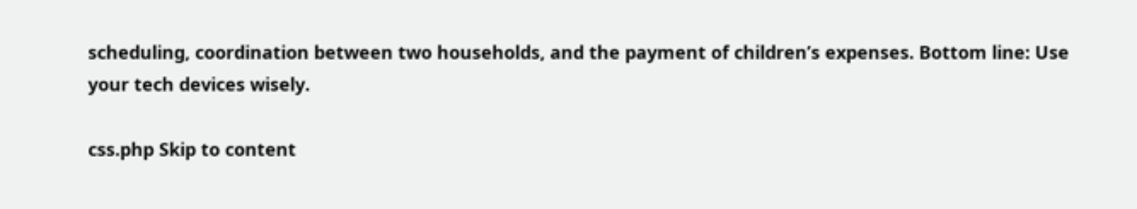scheduling, coordination between two households, and the payment of children’s expenses. Bottom line: Use your tech devices wisely.

css.php Skip to content